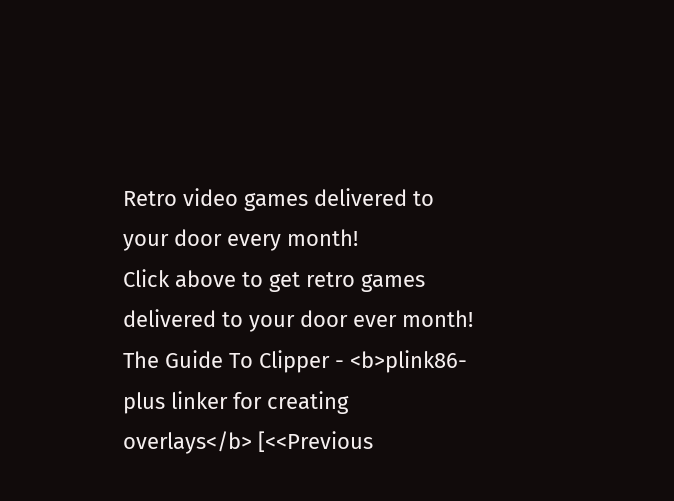Retro video games delivered to your door every month!
Click above to get retro games delivered to your door ever month! The Guide To Clipper - <b>plink86-plus linker for creating overlays</b> [<<Previous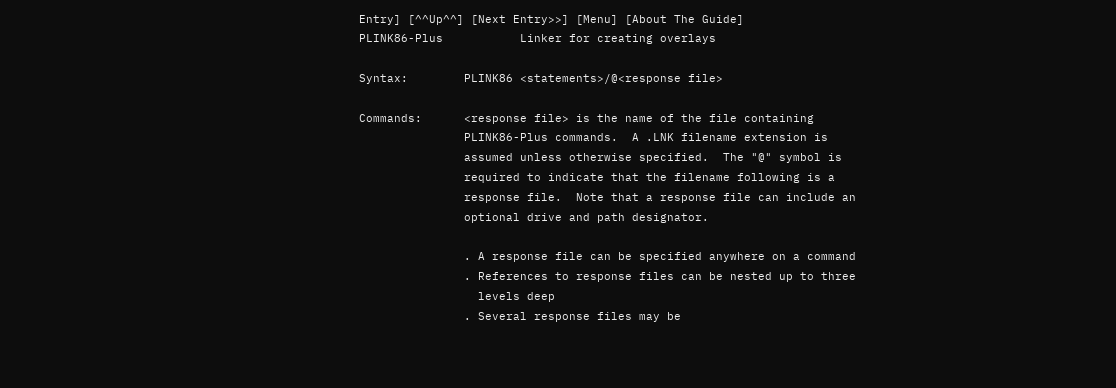Entry] [^^Up^^] [Next Entry>>] [Menu] [About The Guide]
PLINK86-Plus           Linker for creating overlays

Syntax:        PLINK86 <statements>/@<response file>

Commands:      <response file> is the name of the file containing
               PLINK86-Plus commands.  A .LNK filename extension is
               assumed unless otherwise specified.  The "@" symbol is
               required to indicate that the filename following is a
               response file.  Note that a response file can include an
               optional drive and path designator.

               . A response file can be specified anywhere on a command
               . References to response files can be nested up to three
                 levels deep
               . Several response files may be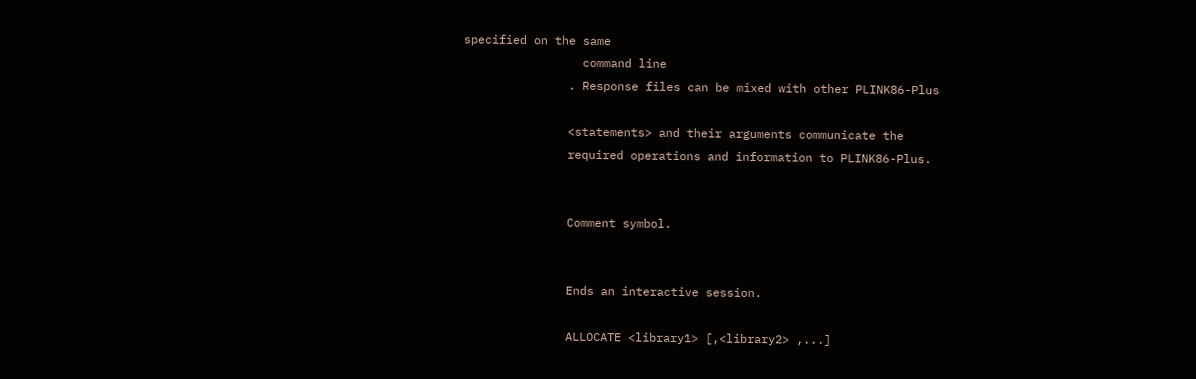specified on the same
                 command line
               . Response files can be mixed with other PLINK86-Plus

               <statements> and their arguments communicate the
               required operations and information to PLINK86-Plus.


               Comment symbol.


               Ends an interactive session.

               ALLOCATE <library1> [,<library2> ,...]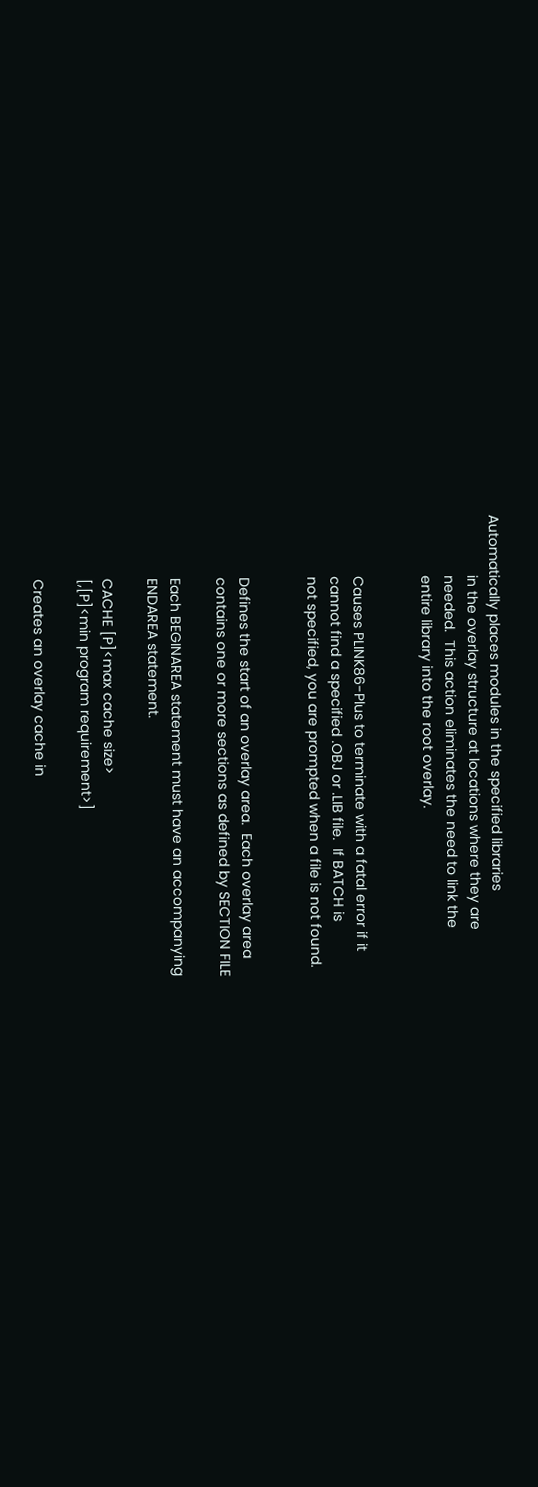Automatically places modules in the specified libraries
               in the overlay structure at locations where they are
               needed.  This action eliminates the need to link the
               entire library into the root overlay.


               Causes PLINK86-Plus to terminate with a fatal error if it
               cannot find a specified .OBJ or .LIB file.  If BATCH is
               not specified, you are prompted when a file is not found.


               Defines the start of an overlay area.  Each overlay area
               contains one or more sections as defined by SECTION FILE

               Each BEGINAREA statement must have an accompanying
               ENDAREA statement.

               CACHE [P]<max cache size>
               [,[P]<min program requirement>]

               Creates an overlay cache in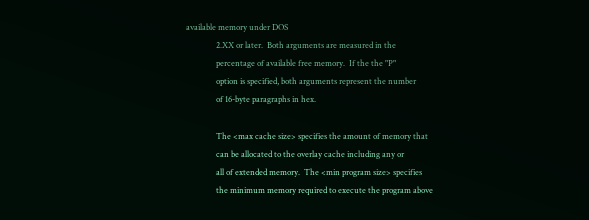available memory under DOS
               2.XX or later.  Both arguments are measured in the
               percentage of available free memory.  If the the "P"
               option is specified, both arguments represent the number
               of 16-byte paragraphs in hex.

               The <max cache size> specifies the amount of memory that
               can be allocated to the overlay cache including any or
               all of extended memory.  The <min program size> specifies
               the minimum memory required to execute the program above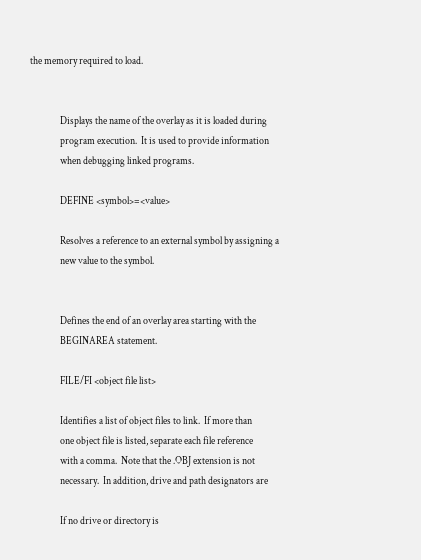the memory required to load.


               Displays the name of the overlay as it is loaded during
               program execution.  It is used to provide information
               when debugging linked programs.

               DEFINE <symbol>=<value>

               Resolves a reference to an external symbol by assigning a
               new value to the symbol.


               Defines the end of an overlay area starting with the
               BEGINAREA statement.

               FILE/FI <object file list>

               Identifies a list of object files to link.  If more than
               one object file is listed, separate each file reference
               with a comma.  Note that the .OBJ extension is not
               necessary.  In addition, drive and path designators are

               If no drive or directory is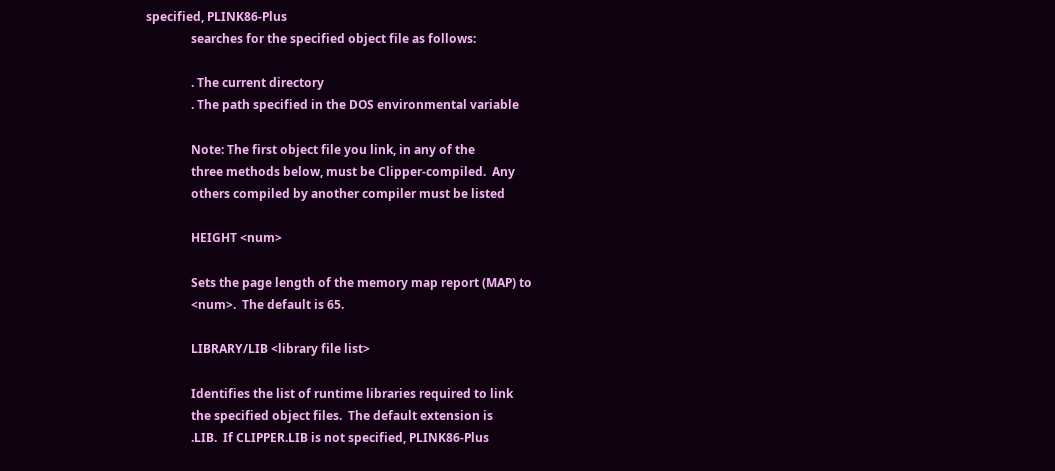specified, PLINK86-Plus
               searches for the specified object file as follows:

               . The current directory
               . The path specified in the DOS environmental variable

               Note: The first object file you link, in any of the
               three methods below, must be Clipper-compiled.  Any
               others compiled by another compiler must be listed

               HEIGHT <num>

               Sets the page length of the memory map report (MAP) to
               <num>.  The default is 65.

               LIBRARY/LIB <library file list>

               Identifies the list of runtime libraries required to link
               the specified object files.  The default extension is
               .LIB.  If CLIPPER.LIB is not specified, PLINK86-Plus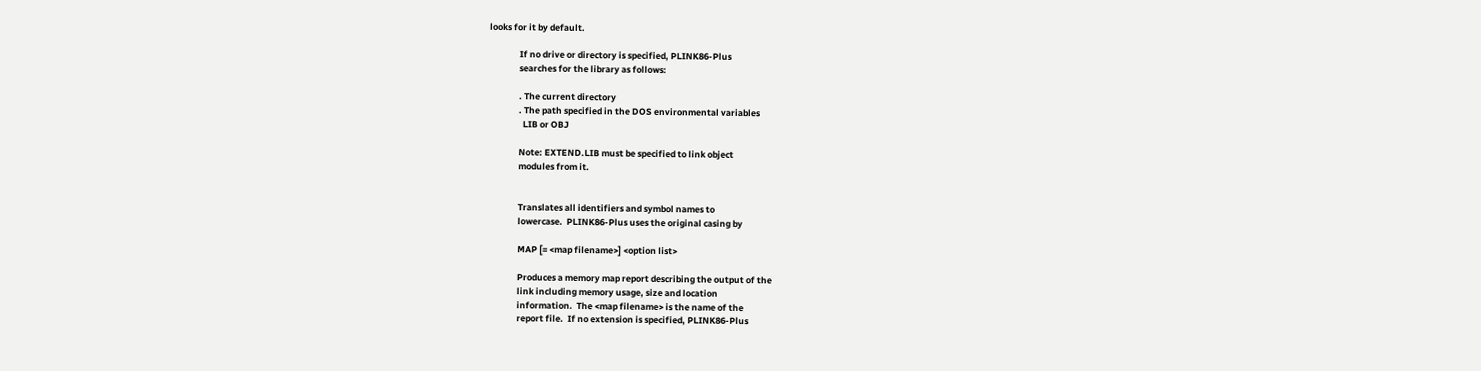looks for it by default.

               If no drive or directory is specified, PLINK86-Plus
               searches for the library as follows:

               . The current directory
               . The path specified in the DOS environmental variables
                 LIB or OBJ

               Note: EXTEND.LIB must be specified to link object
               modules from it.


               Translates all identifiers and symbol names to
               lowercase.  PLINK86-Plus uses the original casing by

               MAP [= <map filename>] <option list>

               Produces a memory map report describing the output of the
               link including memory usage, size and location
               information.  The <map filename> is the name of the
               report file.  If no extension is specified, PLINK86-Plus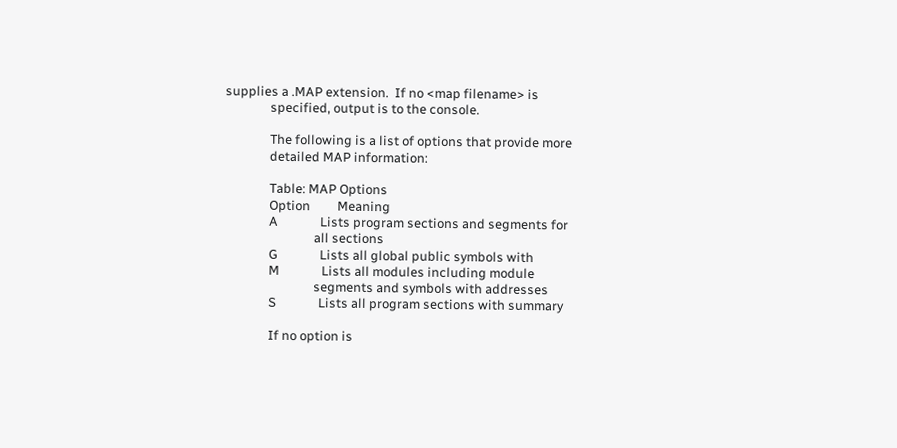supplies a .MAP extension.  If no <map filename> is
               specified, output is to the console.

               The following is a list of options that provide more
               detailed MAP information:

               Table: MAP Options
               Option         Meaning
               A              Lists program sections and segments for
                              all sections
               G              Lists all global public symbols with
               M              Lists all modules including module
                              segments and symbols with addresses
               S              Lists all program sections with summary

               If no option is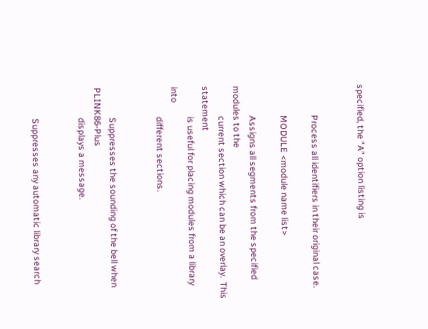specified, the "A" option listing is


               Process all identifiers in their original case.

               MODULE <module name list>

               Assigns all segments from the specified modules to the
               current section which can be an overlay.  This statement
               is useful for placing modules from a library into
               different sections.


               Suppresses the sounding of the bell when PLINK86-Plus
               displays a message.


               Suppresses any automatic library search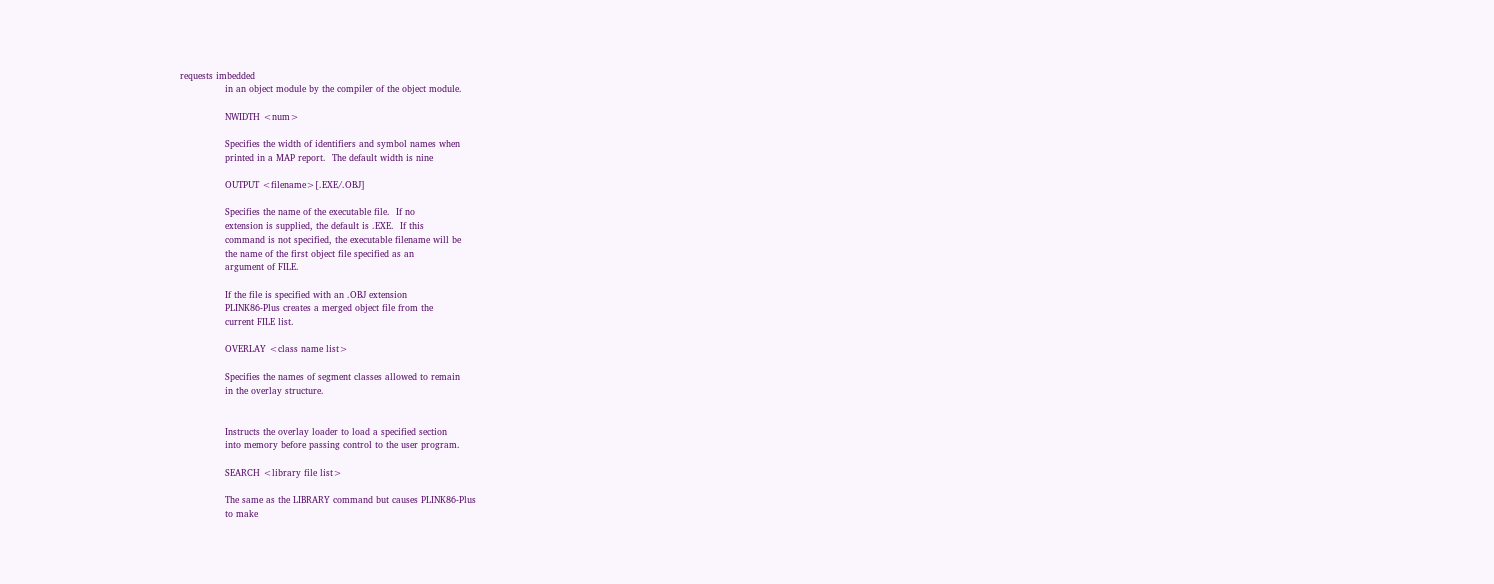requests imbedded
               in an object module by the compiler of the object module.

               NWIDTH <num>

               Specifies the width of identifiers and symbol names when
               printed in a MAP report.  The default width is nine

               OUTPUT <filename>[.EXE/.OBJ]

               Specifies the name of the executable file.  If no
               extension is supplied, the default is .EXE.  If this
               command is not specified, the executable filename will be
               the name of the first object file specified as an
               argument of FILE.

               If the file is specified with an .OBJ extension
               PLINK86-Plus creates a merged object file from the
               current FILE list.

               OVERLAY <class name list>

               Specifies the names of segment classes allowed to remain
               in the overlay structure.


               Instructs the overlay loader to load a specified section
               into memory before passing control to the user program.

               SEARCH <library file list>

               The same as the LIBRARY command but causes PLINK86-Plus
               to make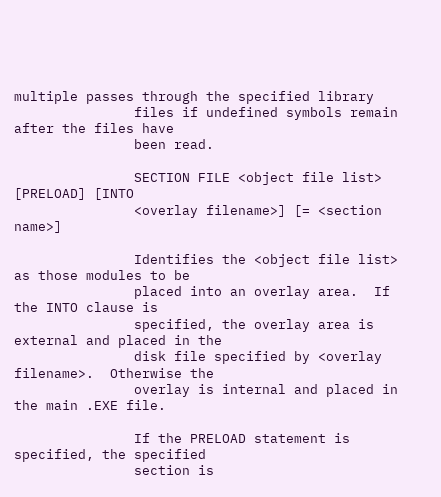multiple passes through the specified library
               files if undefined symbols remain after the files have
               been read.

               SECTION FILE <object file list> [PRELOAD] [INTO
               <overlay filename>] [= <section name>]

               Identifies the <object file list> as those modules to be
               placed into an overlay area.  If the INTO clause is
               specified, the overlay area is external and placed in the
               disk file specified by <overlay filename>.  Otherwise the
               overlay is internal and placed in the main .EXE file.

               If the PRELOAD statement is specified, the specified
               section is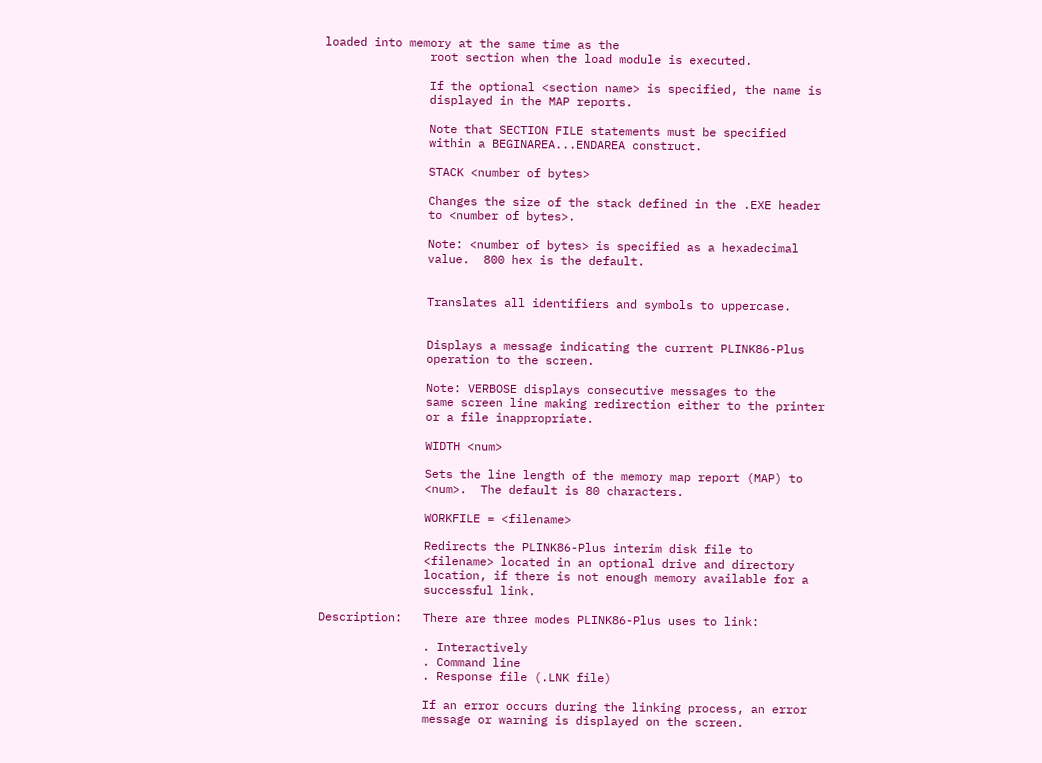loaded into memory at the same time as the
               root section when the load module is executed.

               If the optional <section name> is specified, the name is
               displayed in the MAP reports.

               Note that SECTION FILE statements must be specified
               within a BEGINAREA...ENDAREA construct.

               STACK <number of bytes>

               Changes the size of the stack defined in the .EXE header
               to <number of bytes>.

               Note: <number of bytes> is specified as a hexadecimal
               value.  800 hex is the default.


               Translates all identifiers and symbols to uppercase.


               Displays a message indicating the current PLINK86-Plus
               operation to the screen.

               Note: VERBOSE displays consecutive messages to the
               same screen line making redirection either to the printer
               or a file inappropriate.

               WIDTH <num>

               Sets the line length of the memory map report (MAP) to
               <num>.  The default is 80 characters.

               WORKFILE = <filename>

               Redirects the PLINK86-Plus interim disk file to
               <filename> located in an optional drive and directory
               location, if there is not enough memory available for a
               successful link.

Description:   There are three modes PLINK86-Plus uses to link:

               . Interactively
               . Command line
               . Response file (.LNK file)

               If an error occurs during the linking process, an error
               message or warning is displayed on the screen.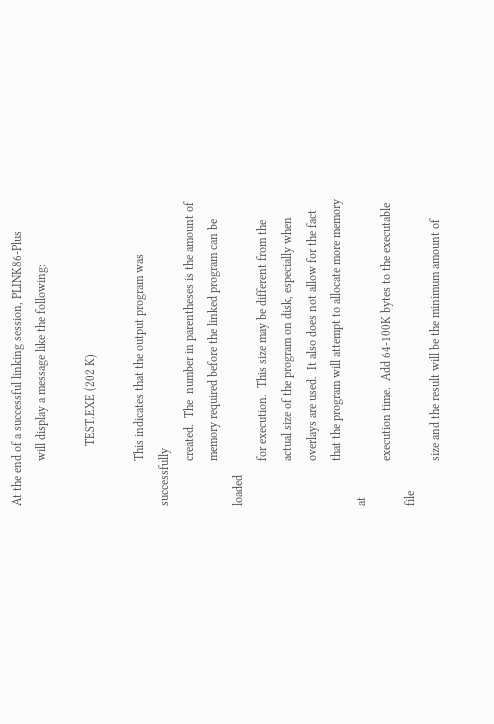At the end of a successful linking session, PLINK86-Plus
               will display a message like the following:

                    TEST.EXE (202 K)

               This indicates that the output program was successfully
               created.  The  number in parentheses is the amount of
               memory required before the linked program can be loaded
               for execution.  This size may be different from the
               actual size of the program on disk, especially when
               overlays are used.  It also does not allow for the fact
               that the program will attempt to allocate more memory at
               execution time.  Add 64-100K bytes to the executable file
               size and the result will be the minimum amount of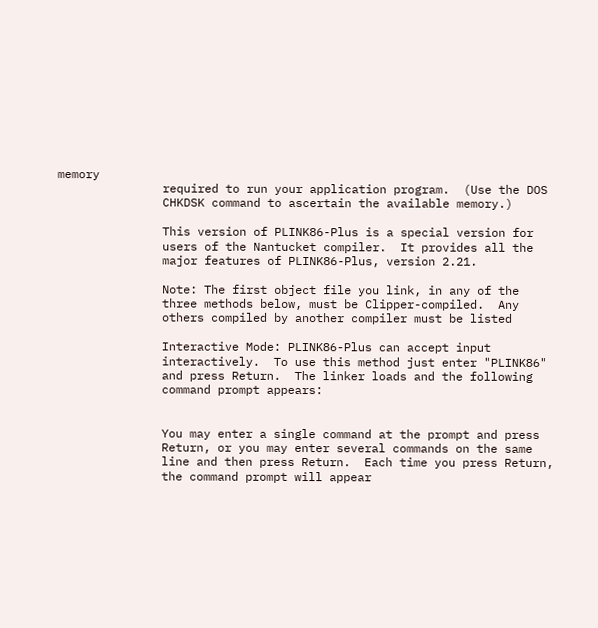memory
               required to run your application program.  (Use the DOS
               CHKDSK command to ascertain the available memory.)

               This version of PLINK86-Plus is a special version for
               users of the Nantucket compiler.  It provides all the
               major features of PLINK86-Plus, version 2.21.

               Note: The first object file you link, in any of the
               three methods below, must be Clipper-compiled.  Any
               others compiled by another compiler must be listed

               Interactive Mode: PLINK86-Plus can accept input
               interactively.  To use this method just enter "PLINK86"
               and press Return.  The linker loads and the following
               command prompt appears:


               You may enter a single command at the prompt and press
               Return, or you may enter several commands on the same
               line and then press Return.  Each time you press Return,
               the command prompt will appear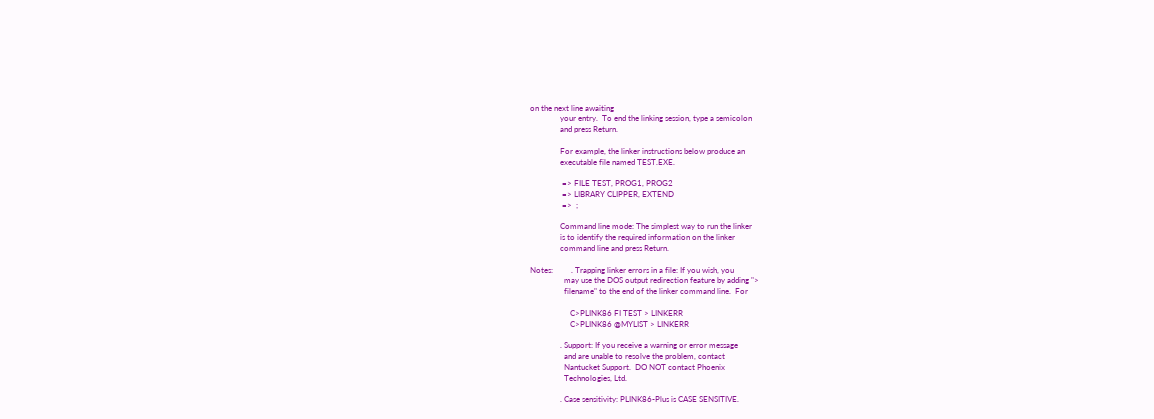on the next line awaiting
               your entry.  To end the linking session, type a semicolon
               and press Return.

               For example, the linker instructions below produce an
               executable file named TEST.EXE.

                => FILE TEST, PROG1, PROG2
                => LIBRARY CLIPPER, EXTEND
                =>  ;

               Command line mode: The simplest way to run the linker
               is to identify the required information on the linker
               command line and press Return.

Notes:         . Trapping linker errors in a file: If you wish, you
                 may use the DOS output redirection feature by adding ">
                 filename" to the end of the linker command line.  For

                    C>PLINK86 FI TEST > LINKERR
                    C>PLINK86 @MYLIST > LINKERR

               . Support: If you receive a warning or error message
                 and are unable to resolve the problem, contact
                 Nantucket Support.  DO NOT contact Phoenix
                 Technologies, Ltd.

               . Case sensitivity: PLINK86-Plus is CASE SENSITIVE.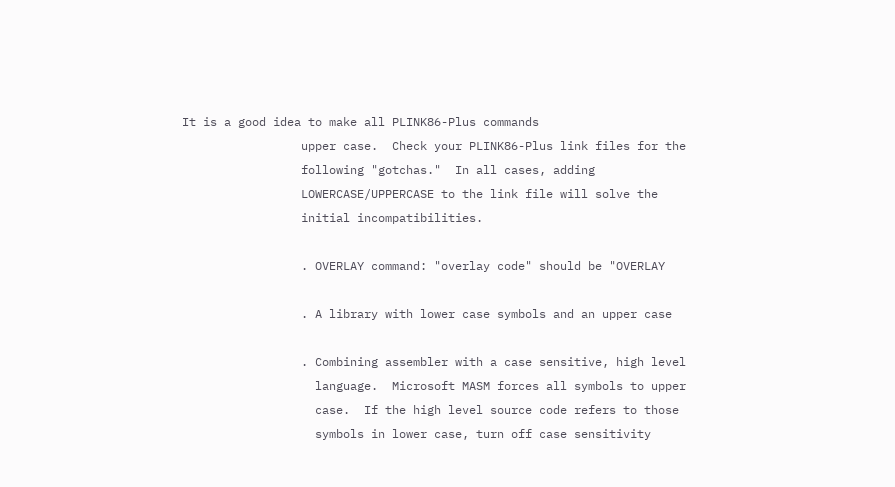It is a good idea to make all PLINK86-Plus commands
                 upper case.  Check your PLINK86-Plus link files for the
                 following "gotchas."  In all cases, adding
                 LOWERCASE/UPPERCASE to the link file will solve the
                 initial incompatibilities.

                 . OVERLAY command: "overlay code" should be "OVERLAY

                 . A library with lower case symbols and an upper case

                 . Combining assembler with a case sensitive, high level
                   language.  Microsoft MASM forces all symbols to upper
                   case.  If the high level source code refers to those
                   symbols in lower case, turn off case sensitivity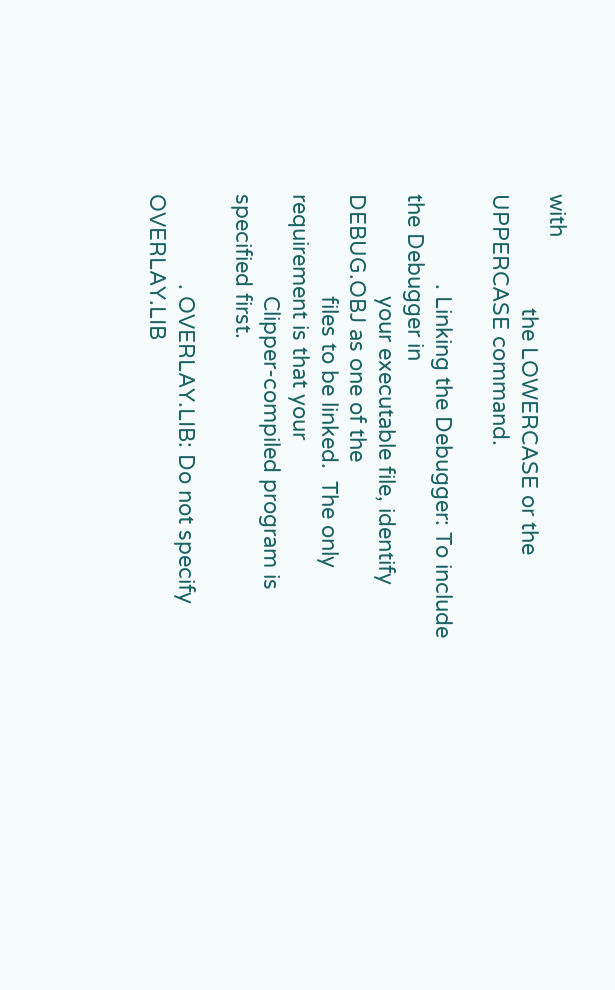with
                   the LOWERCASE or the UPPERCASE command.

               . Linking the Debugger: To include the Debugger in
                 your executable file, identify DEBUG.OBJ as one of the
                 files to be linked.  The only requirement is that your
                 Clipper-compiled program is specified first.

               . OVERLAY.LIB: Do not specify OVERLAY.LIB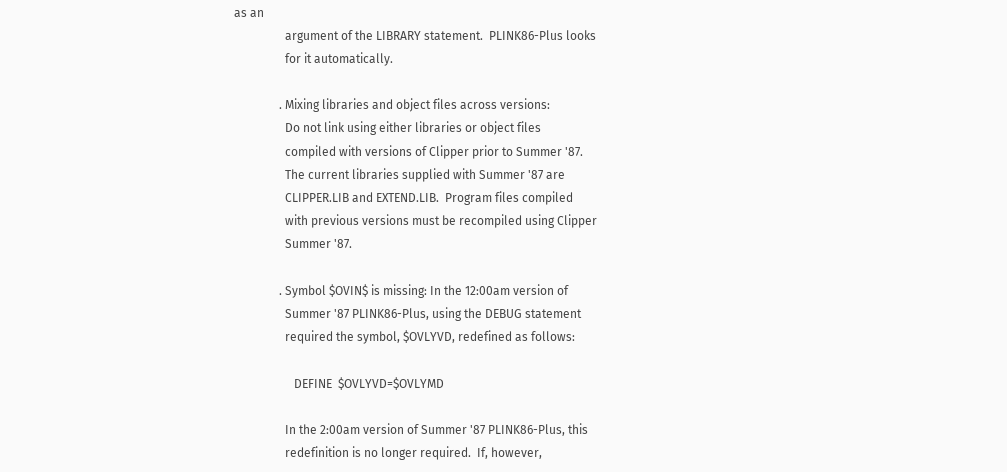as an
                 argument of the LIBRARY statement.  PLINK86-Plus looks
                 for it automatically.

               . Mixing libraries and object files across versions:
                 Do not link using either libraries or object files
                 compiled with versions of Clipper prior to Summer '87.
                 The current libraries supplied with Summer '87 are
                 CLIPPER.LIB and EXTEND.LIB.  Program files compiled
                 with previous versions must be recompiled using Clipper
                 Summer '87.

               . Symbol $OVIN$ is missing: In the 12:00am version of
                 Summer '87 PLINK86-Plus, using the DEBUG statement
                 required the symbol, $OVLYVD, redefined as follows:

                    DEFINE  $OVLYVD=$OVLYMD

                 In the 2:00am version of Summer '87 PLINK86-Plus, this
                 redefinition is no longer required.  If, however,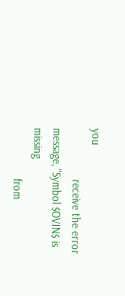you
                 receive the error message, "Symbol $OVIN$ is missing
                 from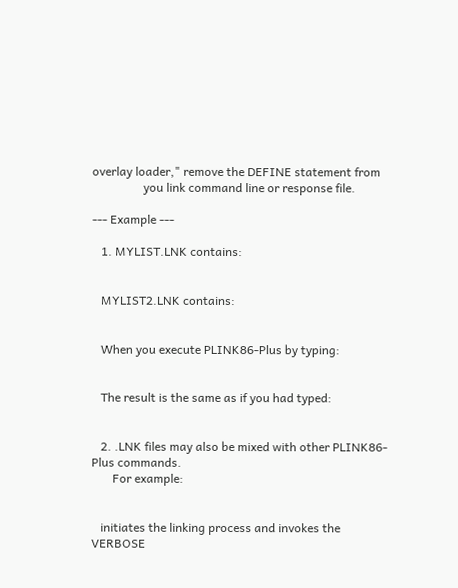overlay loader," remove the DEFINE statement from
                 you link command line or response file.

--- Example ---

   1. MYLIST.LNK contains:


   MYLIST2.LNK contains:


   When you execute PLINK86-Plus by typing:


   The result is the same as if you had typed:


   2. .LNK files may also be mixed with other PLINK86-Plus commands.
       For example:


   initiates the linking process and invokes the VERBOSE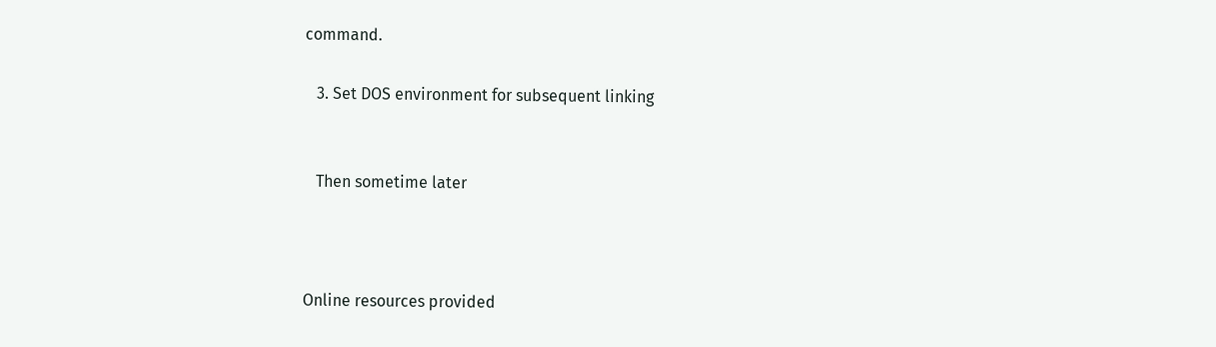command.

   3. Set DOS environment for subsequent linking


   Then sometime later



Online resources provided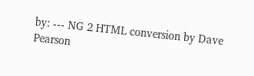by: --- NG 2 HTML conversion by Dave Pearson